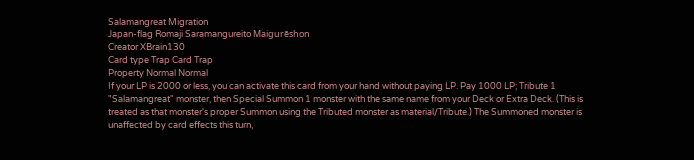Salamangreat Migration
Japan-flag Romaji Saramangureito Maigurēshon
Creator XBrain130
Card type Trap Card Trap
Property Normal Normal
If your LP is 2000 or less, you can activate this card from your hand without paying LP. Pay 1000 LP; Tribute 1 "Salamangreat" monster, then Special Summon 1 monster with the same name from your Deck or Extra Deck. (This is treated as that monster's proper Summon using the Tributed monster as material/Tribute.) The Summoned monster is unaffected by card effects this turn,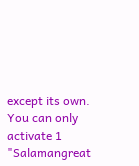except its own. You can only activate 1 "Salamangreat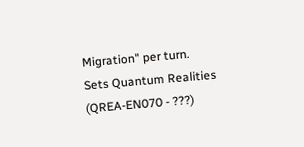Migration" per turn.
Sets Quantum Realities (QREA-EN070 - ???)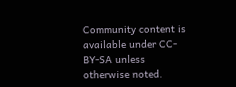Community content is available under CC-BY-SA unless otherwise noted.